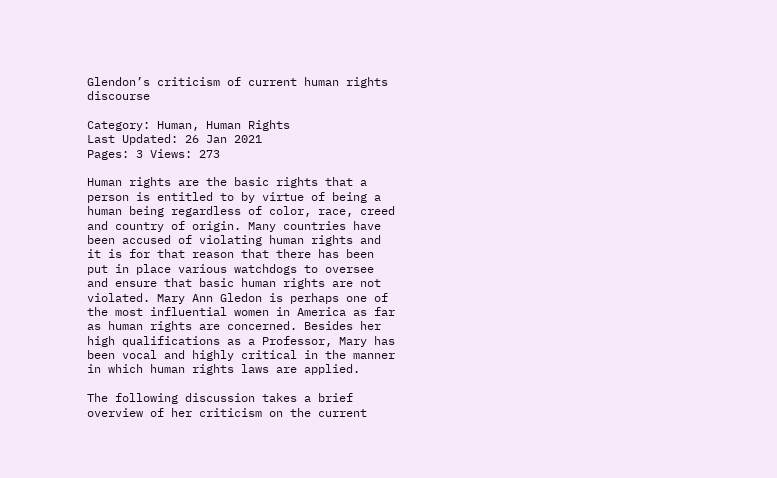Glendon’s criticism of current human rights discourse

Category: Human, Human Rights
Last Updated: 26 Jan 2021
Pages: 3 Views: 273

Human rights are the basic rights that a person is entitled to by virtue of being a human being regardless of color, race, creed and country of origin. Many countries have been accused of violating human rights and it is for that reason that there has been put in place various watchdogs to oversee and ensure that basic human rights are not violated. Mary Ann Gledon is perhaps one of the most influential women in America as far as human rights are concerned. Besides her high qualifications as a Professor, Mary has been vocal and highly critical in the manner in which human rights laws are applied.

The following discussion takes a brief overview of her criticism on the current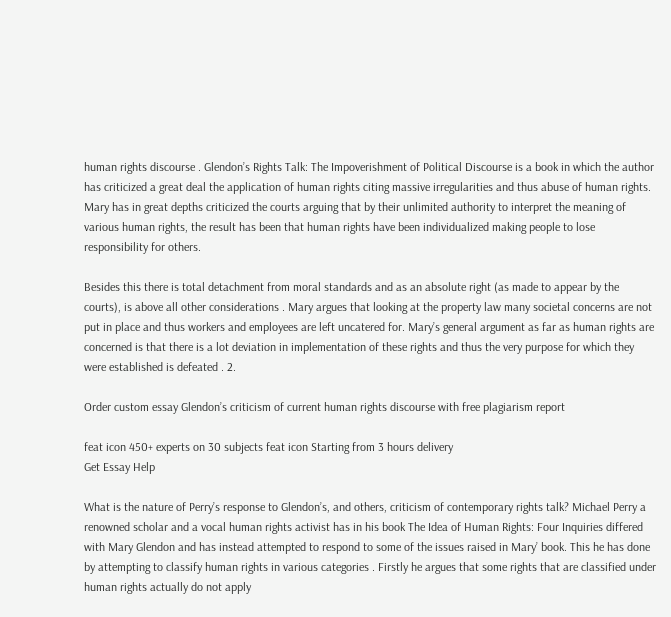human rights discourse . Glendon’s Rights Talk: The Impoverishment of Political Discourse is a book in which the author has criticized a great deal the application of human rights citing massive irregularities and thus abuse of human rights. Mary has in great depths criticized the courts arguing that by their unlimited authority to interpret the meaning of various human rights, the result has been that human rights have been individualized making people to lose responsibility for others.

Besides this there is total detachment from moral standards and as an absolute right (as made to appear by the courts), is above all other considerations . Mary argues that looking at the property law many societal concerns are not put in place and thus workers and employees are left uncatered for. Mary’s general argument as far as human rights are concerned is that there is a lot deviation in implementation of these rights and thus the very purpose for which they were established is defeated . 2.

Order custom essay Glendon’s criticism of current human rights discourse with free plagiarism report

feat icon 450+ experts on 30 subjects feat icon Starting from 3 hours delivery
Get Essay Help

What is the nature of Perry’s response to Glendon’s, and others, criticism of contemporary rights talk? Michael Perry a renowned scholar and a vocal human rights activist has in his book The Idea of Human Rights: Four Inquiries differed with Mary Glendon and has instead attempted to respond to some of the issues raised in Mary’ book. This he has done by attempting to classify human rights in various categories . Firstly he argues that some rights that are classified under human rights actually do not apply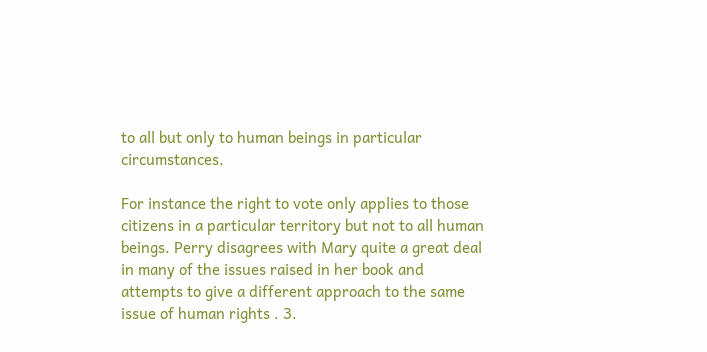to all but only to human beings in particular circumstances.

For instance the right to vote only applies to those citizens in a particular territory but not to all human beings. Perry disagrees with Mary quite a great deal in many of the issues raised in her book and attempts to give a different approach to the same issue of human rights . 3.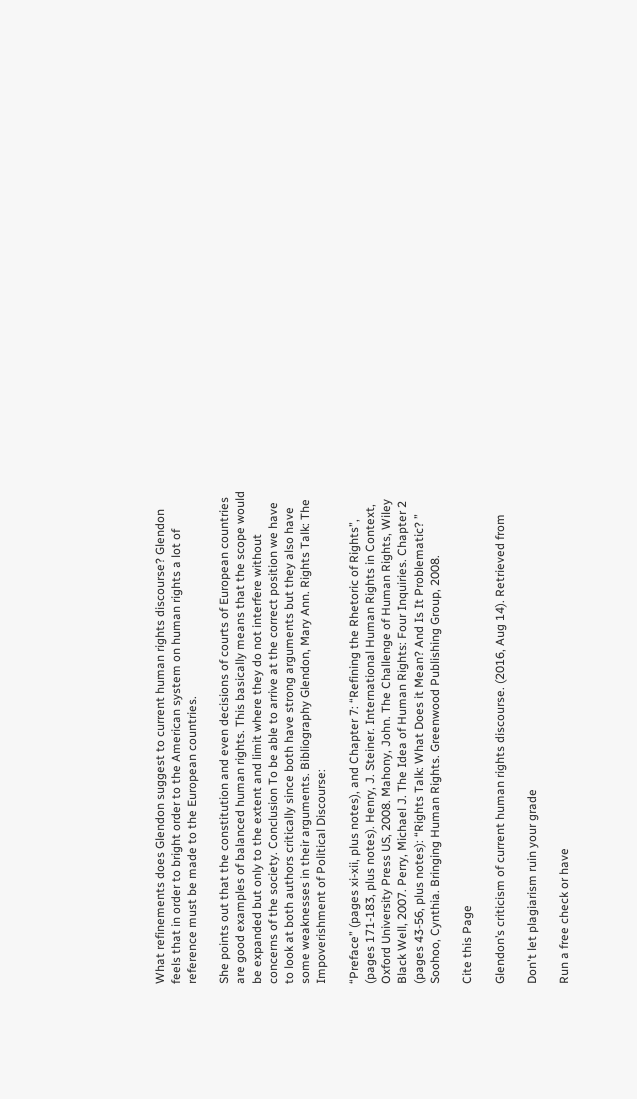What refinements does Glendon suggest to current human rights discourse? Glendon feels that in order to bright order to the American system on human rights a lot of reference must be made to the European countries.

She points out that the constitution and even decisions of courts of European countries are good examples of balanced human rights. This basically means that the scope would be expanded but only to the extent and limit where they do not interfere without concerns of the society. Conclusion To be able to arrive at the correct position we have to look at both authors critically since both have strong arguments but they also have some weaknesses in their arguments. Bibliography Glendon, Mary Ann. Rights Talk: The Impoverishment of Political Discourse:

“Preface” (pages xi-xii, plus notes), and Chapter 7: “Refining the Rhetoric of Rights”, (pages 171-183, plus notes). Henry, J. Steiner. International Human Rights in Context, Oxford University Press US, 2008. Mahony, John. The Challenge of Human Rights, Wiley Black Well, 2007. Perry, Michael J. The Idea of Human Rights: Four Inquiries. Chapter 2 (pages 43-56, plus notes): “Rights Talk: What Does it Mean? And Is It Problematic? ” Soohoo, Cynthia. Bringing Human Rights. Greenwood Publishing Group, 2008.

Cite this Page

Glendon’s criticism of current human rights discourse. (2016, Aug 14). Retrieved from

Don't let plagiarism ruin your grade

Run a free check or have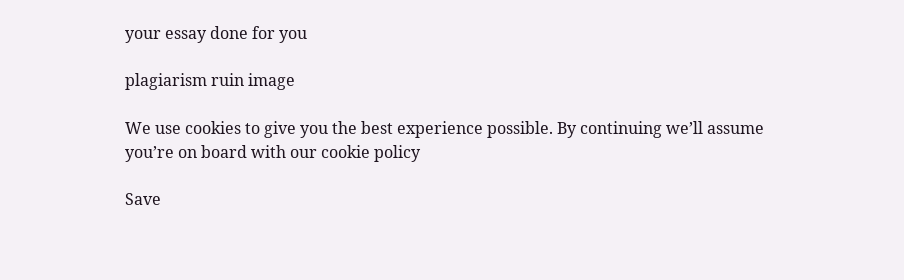your essay done for you

plagiarism ruin image

We use cookies to give you the best experience possible. By continuing we’ll assume you’re on board with our cookie policy

Save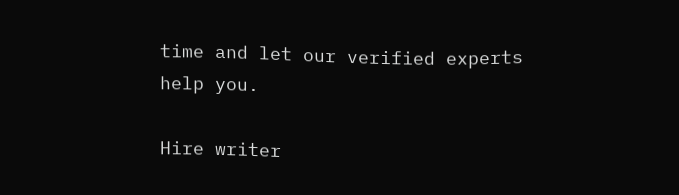time and let our verified experts help you.

Hire writer